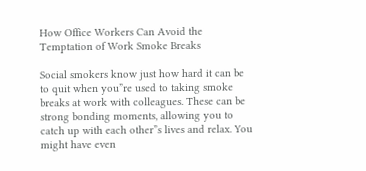How Office Workers Can Avoid the Temptation of Work Smoke Breaks

Social smokers know just how hard it can be to quit when you”re used to taking smoke breaks at work with colleagues. These can be strong bonding moments, allowing you to catch up with each other”s lives and relax. You might have even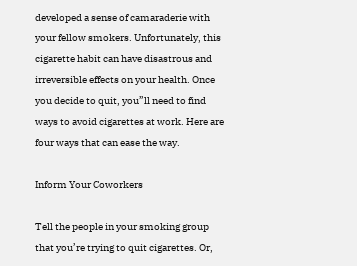developed a sense of camaraderie with your fellow smokers. Unfortunately, this cigarette habit can have disastrous and irreversible effects on your health. Once you decide to quit, you”ll need to find ways to avoid cigarettes at work. Here are four ways that can ease the way.

Inform Your Coworkers

Tell the people in your smoking group that you’re trying to quit cigarettes. Or,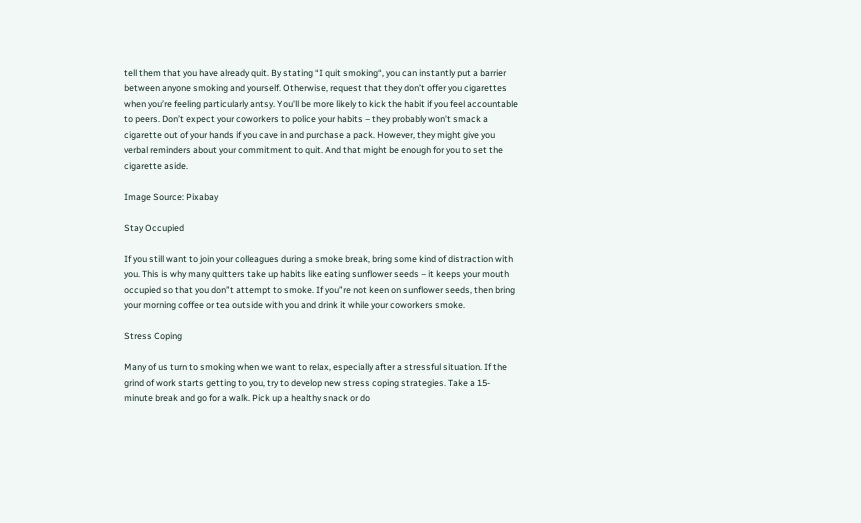tell them that you have already quit. By stating “I quit smoking“, you can instantly put a barrier between anyone smoking and yourself. Otherwise, request that they don’t offer you cigarettes when you’re feeling particularly antsy. You’ll be more likely to kick the habit if you feel accountable to peers. Don’t expect your coworkers to police your habits – they probably won’t smack a cigarette out of your hands if you cave in and purchase a pack. However, they might give you verbal reminders about your commitment to quit. And that might be enough for you to set the cigarette aside.

Image Source: Pixabay

Stay Occupied

If you still want to join your colleagues during a smoke break, bring some kind of distraction with you. This is why many quitters take up habits like eating sunflower seeds – it keeps your mouth occupied so that you don”t attempt to smoke. If you”re not keen on sunflower seeds, then bring your morning coffee or tea outside with you and drink it while your coworkers smoke.

Stress Coping

Many of us turn to smoking when we want to relax, especially after a stressful situation. If the grind of work starts getting to you, try to develop new stress coping strategies. Take a 15-minute break and go for a walk. Pick up a healthy snack or do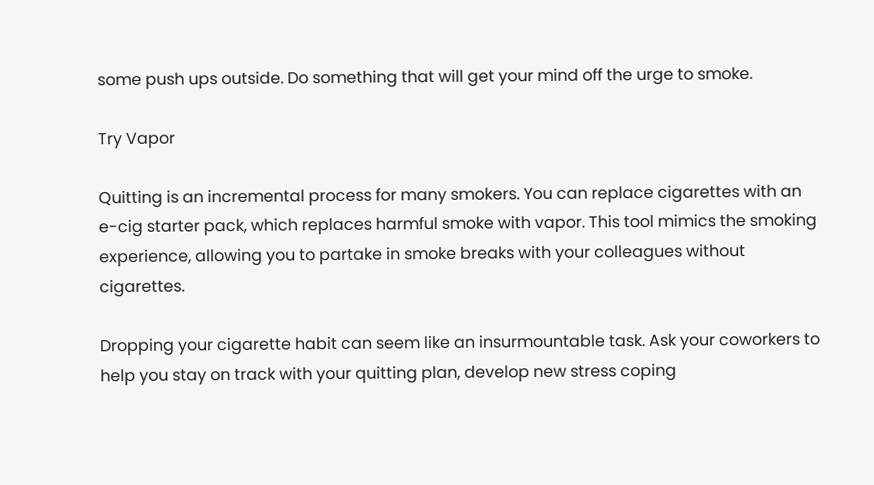some push ups outside. Do something that will get your mind off the urge to smoke.

Try Vapor

Quitting is an incremental process for many smokers. You can replace cigarettes with an e-cig starter pack, which replaces harmful smoke with vapor. This tool mimics the smoking experience, allowing you to partake in smoke breaks with your colleagues without cigarettes.

Dropping your cigarette habit can seem like an insurmountable task. Ask your coworkers to help you stay on track with your quitting plan, develop new stress coping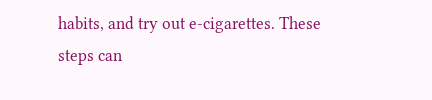habits, and try out e-cigarettes. These steps can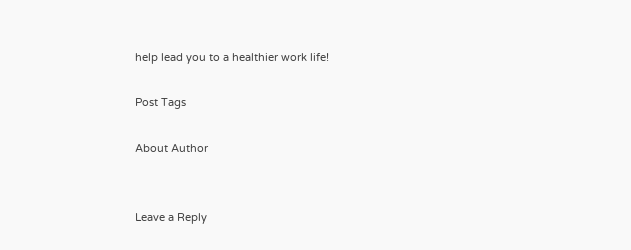help lead you to a healthier work life!

Post Tags

About Author


Leave a Reply